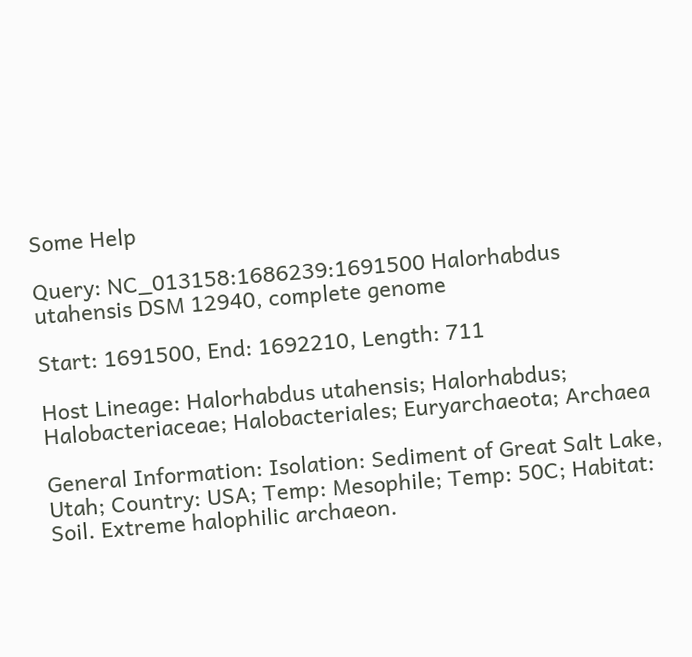Some Help

Query: NC_013158:1686239:1691500 Halorhabdus utahensis DSM 12940, complete genome

Start: 1691500, End: 1692210, Length: 711

Host Lineage: Halorhabdus utahensis; Halorhabdus; Halobacteriaceae; Halobacteriales; Euryarchaeota; Archaea

General Information: Isolation: Sediment of Great Salt Lake, Utah; Country: USA; Temp: Mesophile; Temp: 50C; Habitat: Soil. Extreme halophilic archaeon.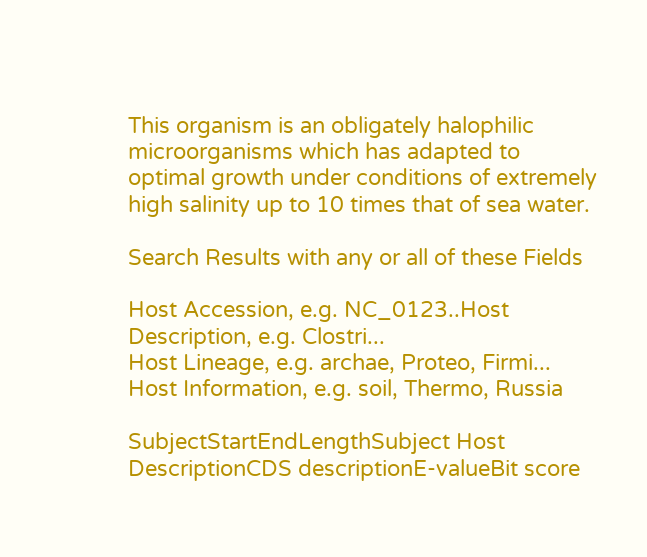This organism is an obligately halophilic microorganisms which has adapted to optimal growth under conditions of extremely high salinity up to 10 times that of sea water.

Search Results with any or all of these Fields

Host Accession, e.g. NC_0123..Host Description, e.g. Clostri...
Host Lineage, e.g. archae, Proteo, Firmi...
Host Information, e.g. soil, Thermo, Russia

SubjectStartEndLengthSubject Host DescriptionCDS descriptionE-valueBit score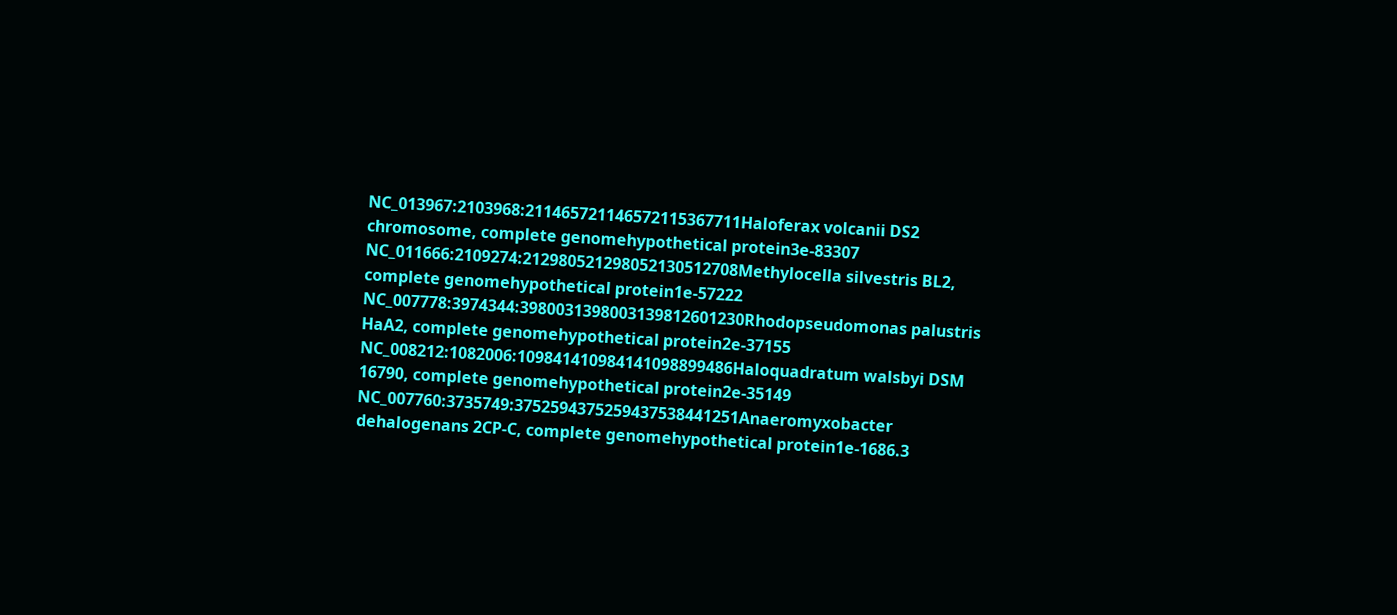NC_013967:2103968:211465721146572115367711Haloferax volcanii DS2 chromosome, complete genomehypothetical protein3e-83307
NC_011666:2109274:212980521298052130512708Methylocella silvestris BL2, complete genomehypothetical protein1e-57222
NC_007778:3974344:3980031398003139812601230Rhodopseudomonas palustris HaA2, complete genomehypothetical protein2e-37155
NC_008212:1082006:109841410984141098899486Haloquadratum walsbyi DSM 16790, complete genomehypothetical protein2e-35149
NC_007760:3735749:3752594375259437538441251Anaeromyxobacter dehalogenans 2CP-C, complete genomehypothetical protein1e-1686.3